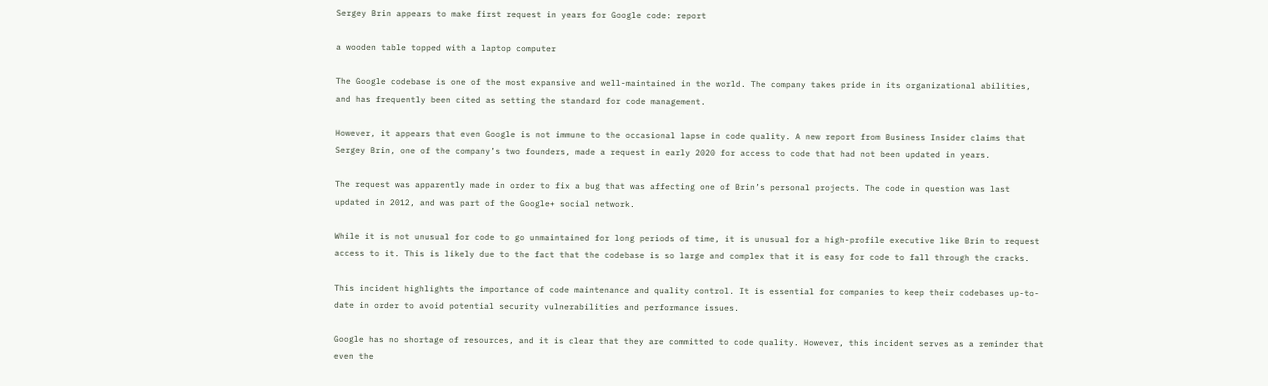Sergey Brin appears to make first request in years for Google code: report

a wooden table topped with a laptop computer

The Google codebase is one of the most expansive and well-maintained in the world. The company takes pride in its organizational abilities, and has frequently been cited as setting the standard for code management.

However, it appears that even Google is not immune to the occasional lapse in code quality. A new report from Business Insider claims that Sergey Brin, one of the company’s two founders, made a request in early 2020 for access to code that had not been updated in years.

The request was apparently made in order to fix a bug that was affecting one of Brin’s personal projects. The code in question was last updated in 2012, and was part of the Google+ social network.

While it is not unusual for code to go unmaintained for long periods of time, it is unusual for a high-profile executive like Brin to request access to it. This is likely due to the fact that the codebase is so large and complex that it is easy for code to fall through the cracks.

This incident highlights the importance of code maintenance and quality control. It is essential for companies to keep their codebases up-to-date in order to avoid potential security vulnerabilities and performance issues.

Google has no shortage of resources, and it is clear that they are committed to code quality. However, this incident serves as a reminder that even the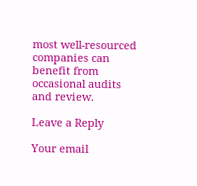most well-resourced companies can benefit from occasional audits and review.

Leave a Reply

Your email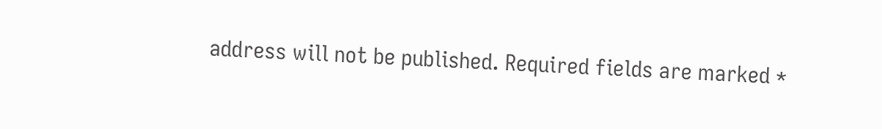address will not be published. Required fields are marked *